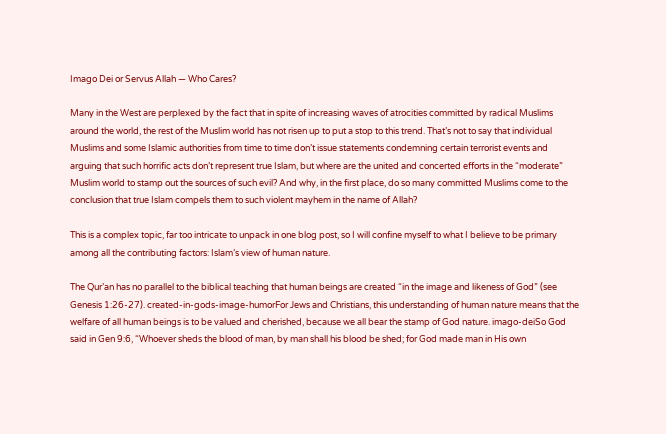Imago Dei or Servus Allah — Who Cares?

Many in the West are perplexed by the fact that in spite of increasing waves of atrocities committed by radical Muslims around the world, the rest of the Muslim world has not risen up to put a stop to this trend. That’s not to say that individual Muslims and some Islamic authorities from time to time don’t issue statements condemning certain terrorist events and arguing that such horrific acts don’t represent true Islam, but where are the united and concerted efforts in the “moderate” Muslim world to stamp out the sources of such evil? And why, in the first place, do so many committed Muslims come to the conclusion that true Islam compels them to such violent mayhem in the name of Allah?

This is a complex topic, far too intricate to unpack in one blog post, so I will confine myself to what I believe to be primary among all the contributing factors: Islam’s view of human nature.

The Qur’an has no parallel to the biblical teaching that human beings are created “in the image and likeness of God” (see Genesis 1:26-27). created-in-gods-image-humorFor Jews and Christians, this understanding of human nature means that the welfare of all human beings is to be valued and cherished, because we all bear the stamp of God nature. imago-deiSo God said in Gen 9:6, “Whoever sheds the blood of man, by man shall his blood be shed; for God made man in His own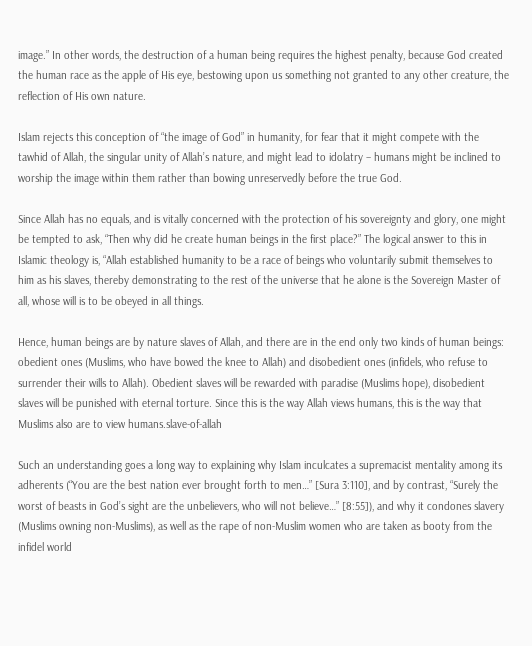image.” In other words, the destruction of a human being requires the highest penalty, because God created the human race as the apple of His eye, bestowing upon us something not granted to any other creature, the reflection of His own nature.

Islam rejects this conception of “the image of God” in humanity, for fear that it might compete with the tawhid of Allah, the singular unity of Allah’s nature, and might lead to idolatry – humans might be inclined to worship the image within them rather than bowing unreservedly before the true God.

Since Allah has no equals, and is vitally concerned with the protection of his sovereignty and glory, one might be tempted to ask, “Then why did he create human beings in the first place?” The logical answer to this in Islamic theology is, “Allah established humanity to be a race of beings who voluntarily submit themselves to him as his slaves, thereby demonstrating to the rest of the universe that he alone is the Sovereign Master of all, whose will is to be obeyed in all things.

Hence, human beings are by nature slaves of Allah, and there are in the end only two kinds of human beings: obedient ones (Muslims, who have bowed the knee to Allah) and disobedient ones (infidels, who refuse to surrender their wills to Allah). Obedient slaves will be rewarded with paradise (Muslims hope), disobedient slaves will be punished with eternal torture. Since this is the way Allah views humans, this is the way that Muslims also are to view humans.slave-of-allah

Such an understanding goes a long way to explaining why Islam inculcates a supremacist mentality among its adherents (“You are the best nation ever brought forth to men…” [Sura 3:110], and by contrast, “Surely the worst of beasts in God’s sight are the unbelievers, who will not believe…” [8:55]), and why it condones slavery (Muslims owning non-Muslims), as well as the rape of non-Muslim women who are taken as booty from the infidel world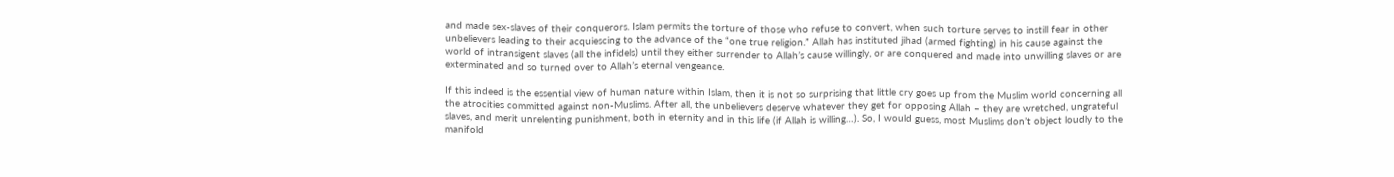and made sex-slaves of their conquerors. Islam permits the torture of those who refuse to convert, when such torture serves to instill fear in other unbelievers leading to their acquiescing to the advance of the “one true religion.” Allah has instituted jihad (armed fighting) in his cause against the world of intransigent slaves (all the infidels) until they either surrender to Allah’s cause willingly, or are conquered and made into unwilling slaves or are exterminated and so turned over to Allah’s eternal vengeance.

If this indeed is the essential view of human nature within Islam, then it is not so surprising that little cry goes up from the Muslim world concerning all the atrocities committed against non-Muslims. After all, the unbelievers deserve whatever they get for opposing Allah – they are wretched, ungrateful slaves, and merit unrelenting punishment, both in eternity and in this life (if Allah is willing…). So, I would guess, most Muslims don’t object loudly to the manifold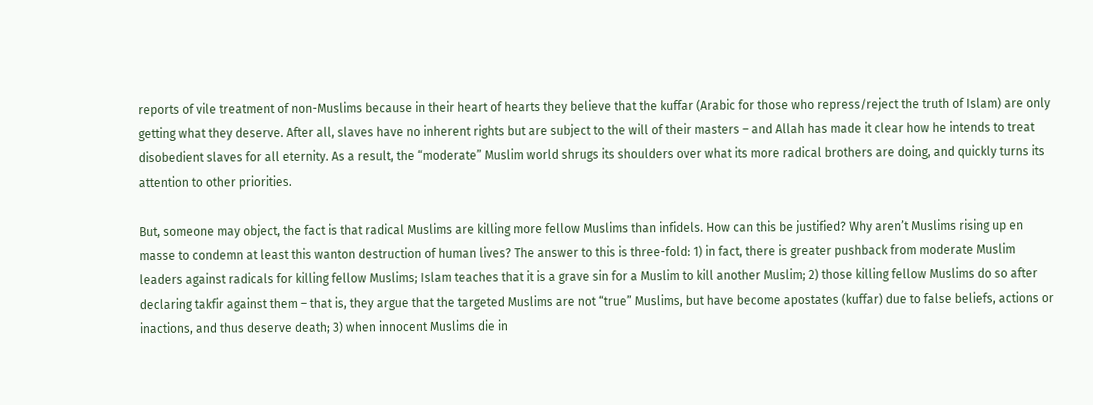reports of vile treatment of non-Muslims because in their heart of hearts they believe that the kuffar (Arabic for those who repress/reject the truth of Islam) are only getting what they deserve. After all, slaves have no inherent rights but are subject to the will of their masters – and Allah has made it clear how he intends to treat disobedient slaves for all eternity. As a result, the “moderate” Muslim world shrugs its shoulders over what its more radical brothers are doing, and quickly turns its attention to other priorities.

But, someone may object, the fact is that radical Muslims are killing more fellow Muslims than infidels. How can this be justified? Why aren’t Muslims rising up en masse to condemn at least this wanton destruction of human lives? The answer to this is three-fold: 1) in fact, there is greater pushback from moderate Muslim leaders against radicals for killing fellow Muslims; Islam teaches that it is a grave sin for a Muslim to kill another Muslim; 2) those killing fellow Muslims do so after declaring takfir against them – that is, they argue that the targeted Muslims are not “true” Muslims, but have become apostates (kuffar) due to false beliefs, actions or inactions, and thus deserve death; 3) when innocent Muslims die in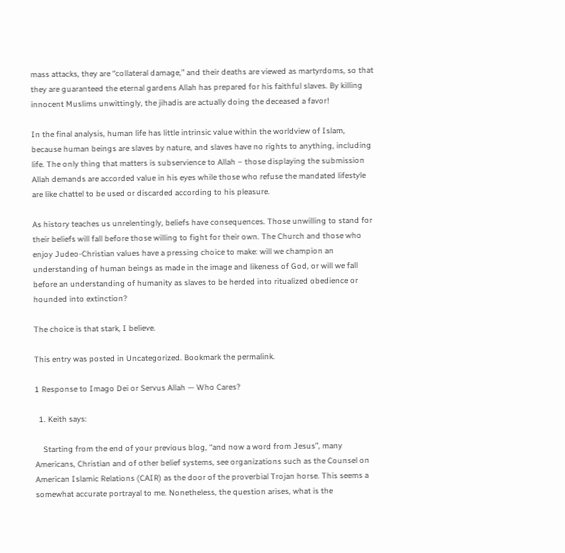mass attacks, they are “collateral damage,” and their deaths are viewed as martyrdoms, so that they are guaranteed the eternal gardens Allah has prepared for his faithful slaves. By killing innocent Muslims unwittingly, the jihadis are actually doing the deceased a favor!

In the final analysis, human life has little intrinsic value within the worldview of Islam, because human beings are slaves by nature, and slaves have no rights to anything, including life. The only thing that matters is subservience to Allah – those displaying the submission Allah demands are accorded value in his eyes while those who refuse the mandated lifestyle are like chattel to be used or discarded according to his pleasure.

As history teaches us unrelentingly, beliefs have consequences. Those unwilling to stand for their beliefs will fall before those willing to fight for their own. The Church and those who enjoy Judeo-Christian values have a pressing choice to make: will we champion an understanding of human beings as made in the image and likeness of God, or will we fall before an understanding of humanity as slaves to be herded into ritualized obedience or hounded into extinction?

The choice is that stark, I believe.

This entry was posted in Uncategorized. Bookmark the permalink.

1 Response to Imago Dei or Servus Allah — Who Cares?

  1. Keith says:

    Starting from the end of your previous blog, “and now a word from Jesus”, many Americans, Christian and of other belief systems, see organizations such as the Counsel on American Islamic Relations (CAIR) as the door of the proverbial Trojan horse. This seems a somewhat accurate portrayal to me. Nonetheless, the question arises, what is the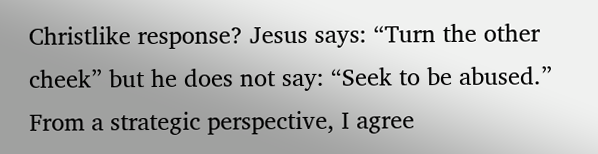Christlike response? Jesus says: “Turn the other cheek” but he does not say: “Seek to be abused.” From a strategic perspective, I agree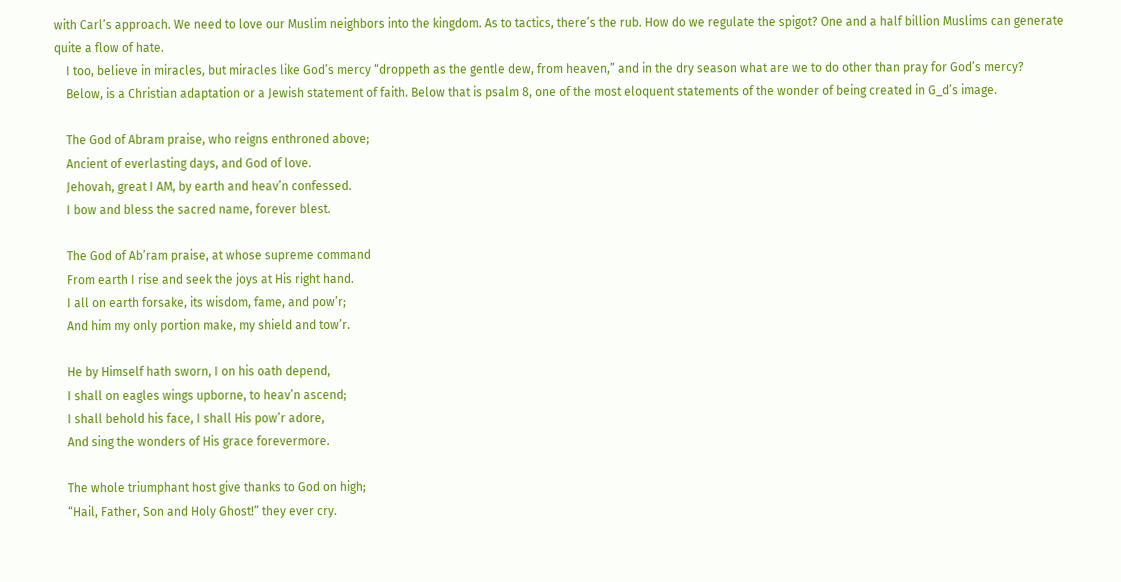with Carl’s approach. We need to love our Muslim neighbors into the kingdom. As to tactics, there’s the rub. How do we regulate the spigot? One and a half billion Muslims can generate quite a flow of hate.
    I too, believe in miracles, but miracles like God’s mercy “droppeth as the gentle dew, from heaven,” and in the dry season what are we to do other than pray for God’s mercy?
    Below, is a Christian adaptation or a Jewish statement of faith. Below that is psalm 8, one of the most eloquent statements of the wonder of being created in G_d’s image.

    The God of Abram praise, who reigns enthroned above;
    Ancient of everlasting days, and God of love.
    Jehovah, great I AM, by earth and heav’n confessed.
    I bow and bless the sacred name, forever blest.

    The God of Ab’ram praise, at whose supreme command
    From earth I rise and seek the joys at His right hand.
    I all on earth forsake, its wisdom, fame, and pow’r;
    And him my only portion make, my shield and tow’r.

    He by Himself hath sworn, I on his oath depend,
    I shall on eagles wings upborne, to heav’n ascend;
    I shall behold his face, I shall His pow’r adore,
    And sing the wonders of His grace forevermore.

    The whole triumphant host give thanks to God on high;
    “Hail, Father, Son and Holy Ghost!” they ever cry.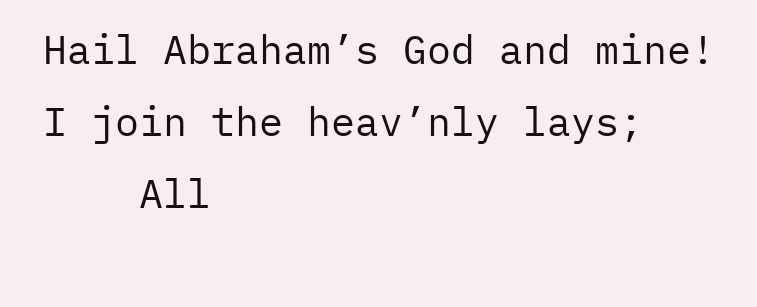Hail Abraham’s God and mine! I join the heav’nly lays;
    All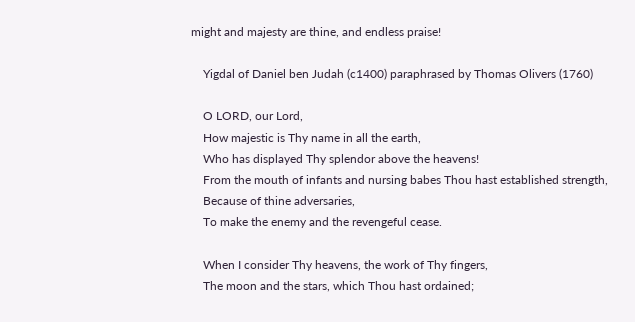might and majesty are thine, and endless praise!

    Yigdal of Daniel ben Judah (c1400) paraphrased by Thomas Olivers (1760)

    O LORD, our Lord,
    How majestic is Thy name in all the earth,
    Who has displayed Thy splendor above the heavens!
    From the mouth of infants and nursing babes Thou hast established strength,
    Because of thine adversaries,
    To make the enemy and the revengeful cease.

    When I consider Thy heavens, the work of Thy fingers,
    The moon and the stars, which Thou hast ordained;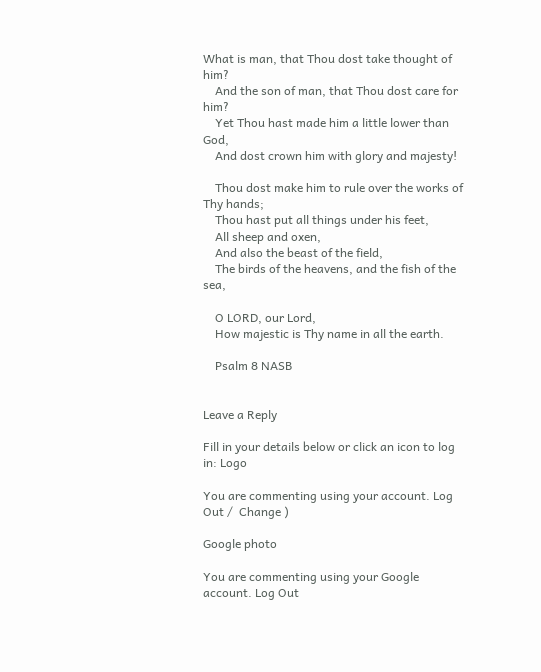What is man, that Thou dost take thought of him?
    And the son of man, that Thou dost care for him?
    Yet Thou hast made him a little lower than God,
    And dost crown him with glory and majesty!

    Thou dost make him to rule over the works of Thy hands;
    Thou hast put all things under his feet,
    All sheep and oxen,
    And also the beast of the field,
    The birds of the heavens, and the fish of the sea,

    O LORD, our Lord,
    How majestic is Thy name in all the earth.

    Psalm 8 NASB


Leave a Reply

Fill in your details below or click an icon to log in: Logo

You are commenting using your account. Log Out /  Change )

Google photo

You are commenting using your Google account. Log Out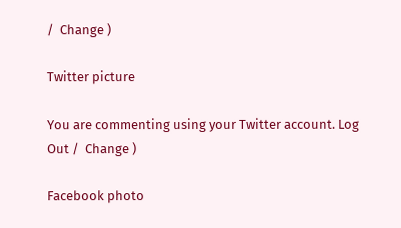/  Change )

Twitter picture

You are commenting using your Twitter account. Log Out /  Change )

Facebook photo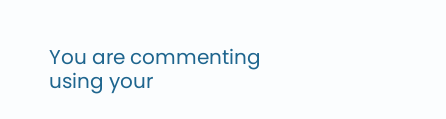You are commenting using your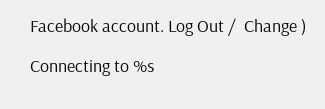Facebook account. Log Out /  Change )

Connecting to %s